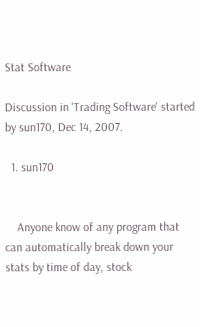Stat Software

Discussion in 'Trading Software' started by sun170, Dec 14, 2007.

  1. sun170


    Anyone know of any program that can automatically break down your stats by time of day, stock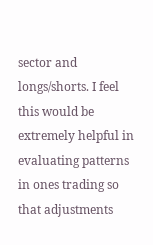sector and longs/shorts. I feel this would be extremely helpful in evaluating patterns in ones trading so that adjustments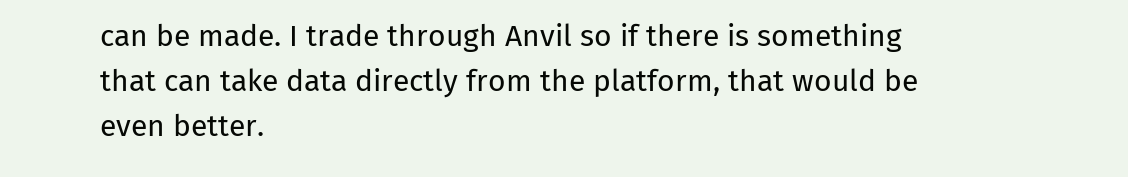can be made. I trade through Anvil so if there is something that can take data directly from the platform, that would be even better.